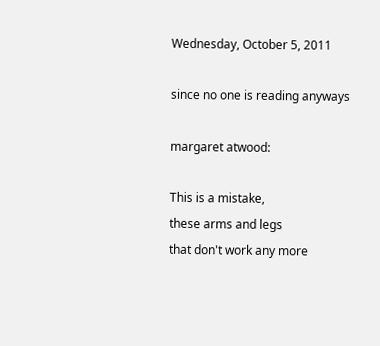Wednesday, October 5, 2011

since no one is reading anyways

margaret atwood:

This is a mistake,
these arms and legs
that don't work any more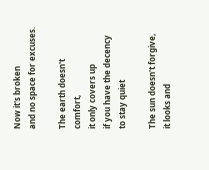Now it's broken
and no space for excuses.

The earth doesn't comfort,
it only covers up
if you have the decency to stay quiet

The sun doesn't forgive,
it looks and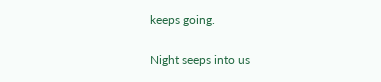keeps going.

Night seeps into us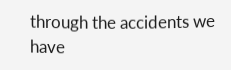through the accidents we have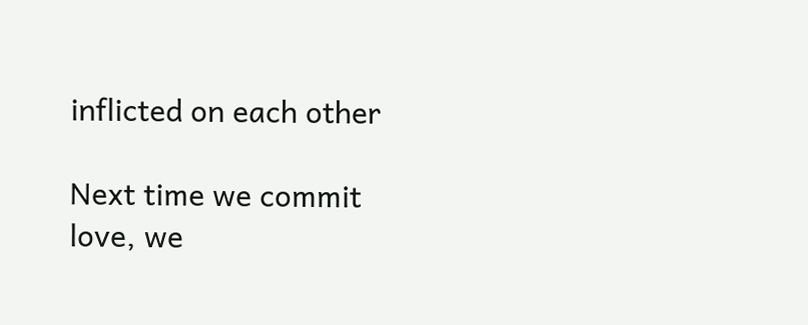inflicted on each other

Next time we commit
love, we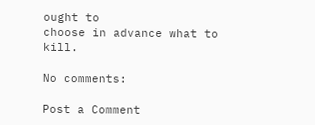ought to
choose in advance what to kill.

No comments:

Post a Comment